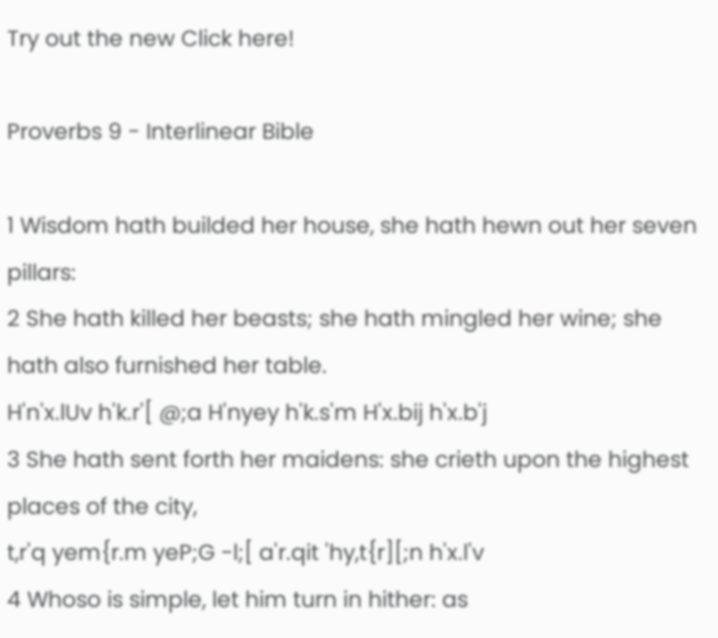Try out the new Click here!

Proverbs 9 - Interlinear Bible

1 Wisdom hath builded her house, she hath hewn out her seven pillars:
2 She hath killed her beasts; she hath mingled her wine; she hath also furnished her table.
H'n'x.lUv h'k.r'[ @;a H'nyey h'k.s'm H'x.bij h'x.b'j
3 She hath sent forth her maidens: she crieth upon the highest places of the city,
t,r'q yem{r.m yeP;G -l;[ a'r.qit 'hy,t{r][;n h'x.l'v
4 Whoso is simple, let him turn in hither: as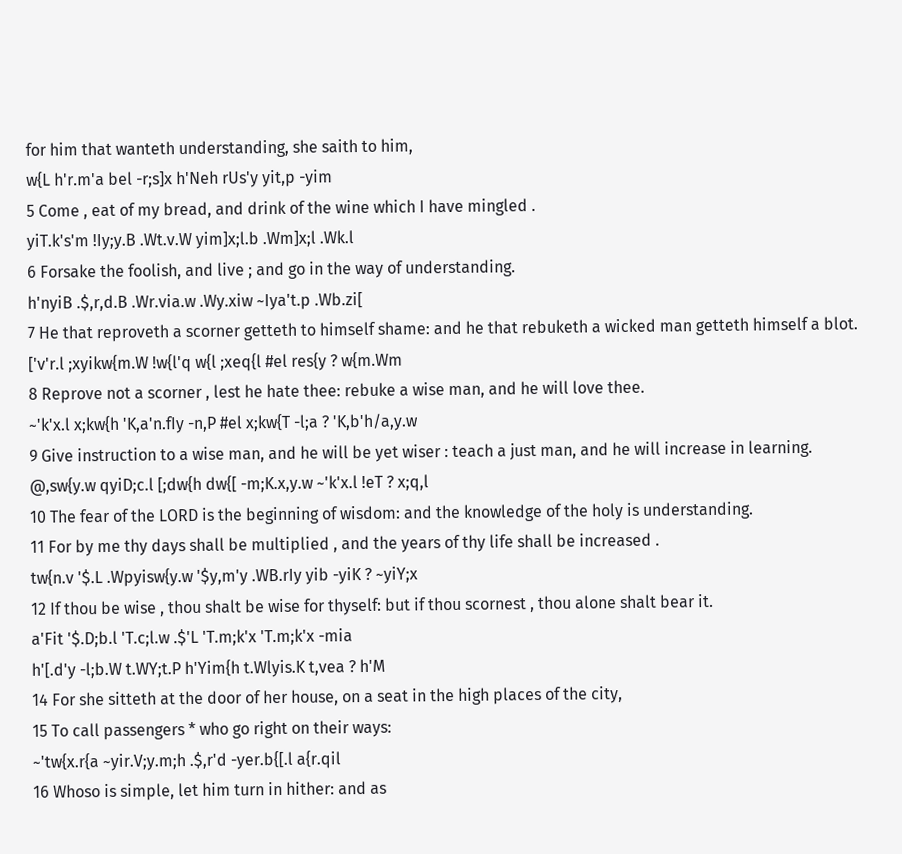for him that wanteth understanding, she saith to him,
w{L h'r.m'a bel -r;s]x h'Neh rUs'y yit,p -yim
5 Come , eat of my bread, and drink of the wine which I have mingled .
yiT.k's'm !Iy;y.B .Wt.v.W yim]x;l.b .Wm]x;l .Wk.l
6 Forsake the foolish, and live ; and go in the way of understanding.
h'nyiB .$,r,d.B .Wr.via.w .Wy.xiw ~Iya't.p .Wb.zi[
7 He that reproveth a scorner getteth to himself shame: and he that rebuketh a wicked man getteth himself a blot.
['v'r.l ;xyikw{m.W !w{l'q w{l ;xeq{l #el res{y ? w{m.Wm
8 Reprove not a scorner , lest he hate thee: rebuke a wise man, and he will love thee.
~'k'x.l x;kw{h 'K,a'n.fIy -n,P #el x;kw{T -l;a ? 'K,b'h/a,y.w
9 Give instruction to a wise man, and he will be yet wiser : teach a just man, and he will increase in learning.
@,sw{y.w qyiD;c.l [;dw{h dw{[ -m;K.x,y.w ~'k'x.l !eT ? x;q,l
10 The fear of the LORD is the beginning of wisdom: and the knowledge of the holy is understanding.
11 For by me thy days shall be multiplied , and the years of thy life shall be increased .
tw{n.v '$.L .Wpyisw{y.w '$y,m'y .WB.rIy yib -yiK ? ~yiY;x
12 If thou be wise , thou shalt be wise for thyself: but if thou scornest , thou alone shalt bear it.
a'Fit '$.D;b.l 'T.c;l.w .$'L 'T.m;k'x 'T.m;k'x -mia
h'[.d'y -l;b.W t.WY;t.P h'Yim{h t.Wlyis.K t,vea ? h'M
14 For she sitteth at the door of her house, on a seat in the high places of the city,
15 To call passengers * who go right on their ways:
~'tw{x.r{a ~yir.V;y.m;h .$,r'd -yer.b{[.l a{r.qil
16 Whoso is simple, let him turn in hither: and as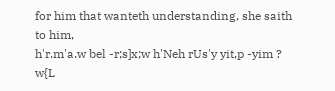for him that wanteth understanding, she saith to him,
h'r.m'a.w bel -r;s]x;w h'Neh rUs'y yit,p -yim ? w{L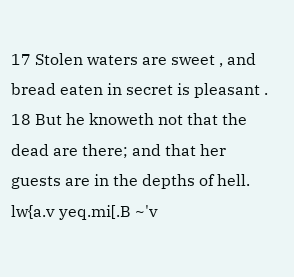17 Stolen waters are sweet , and bread eaten in secret is pleasant .
18 But he knoweth not that the dead are there; and that her guests are in the depths of hell.
lw{a.v yeq.mi[.B ~'v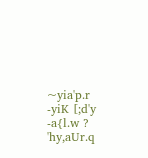~yia'p.r -yiK [;d'y -a{l.w ? 'hy,aUr.q